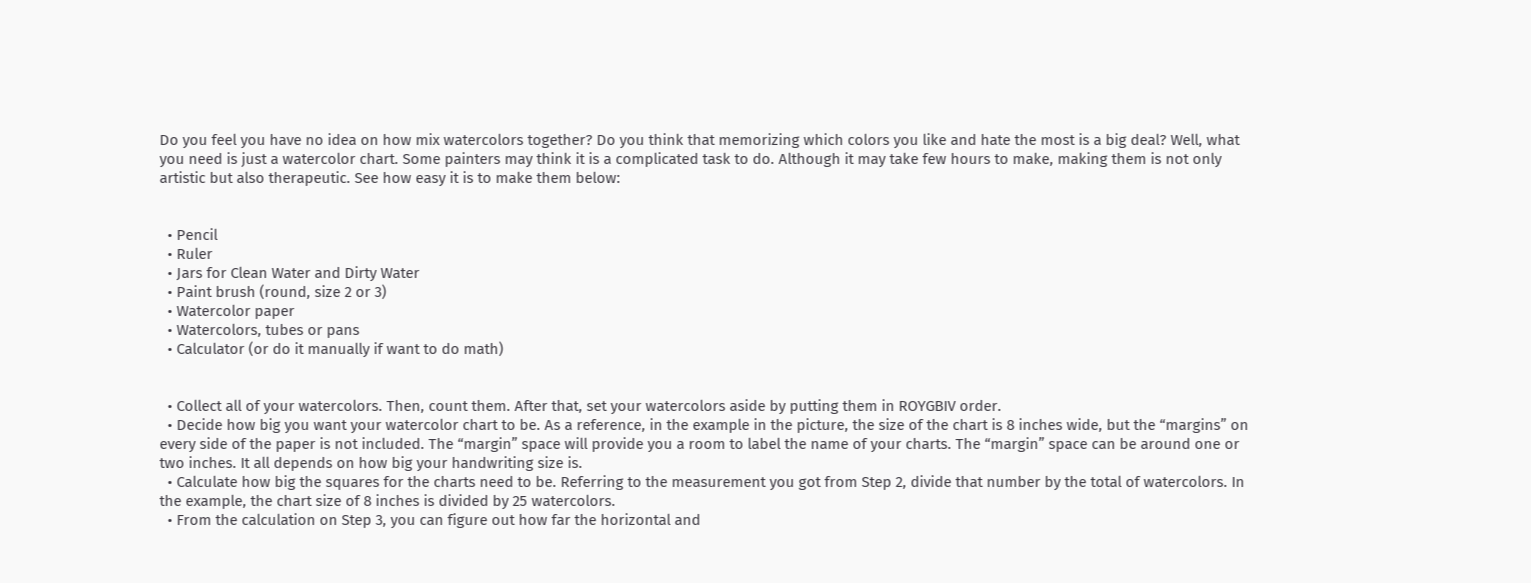Do you feel you have no idea on how mix watercolors together? Do you think that memorizing which colors you like and hate the most is a big deal? Well, what you need is just a watercolor chart. Some painters may think it is a complicated task to do. Although it may take few hours to make, making them is not only artistic but also therapeutic. See how easy it is to make them below:


  • Pencil
  • Ruler
  • Jars for Clean Water and Dirty Water
  • Paint brush (round, size 2 or 3)
  • Watercolor paper
  • Watercolors, tubes or pans
  • Calculator (or do it manually if want to do math)


  • Collect all of your watercolors. Then, count them. After that, set your watercolors aside by putting them in ROYGBIV order.
  • Decide how big you want your watercolor chart to be. As a reference, in the example in the picture, the size of the chart is 8 inches wide, but the “margins” on every side of the paper is not included. The “margin” space will provide you a room to label the name of your charts. The “margin” space can be around one or two inches. It all depends on how big your handwriting size is.
  • Calculate how big the squares for the charts need to be. Referring to the measurement you got from Step 2, divide that number by the total of watercolors. In the example, the chart size of 8 inches is divided by 25 watercolors.
  • From the calculation on Step 3, you can figure out how far the horizontal and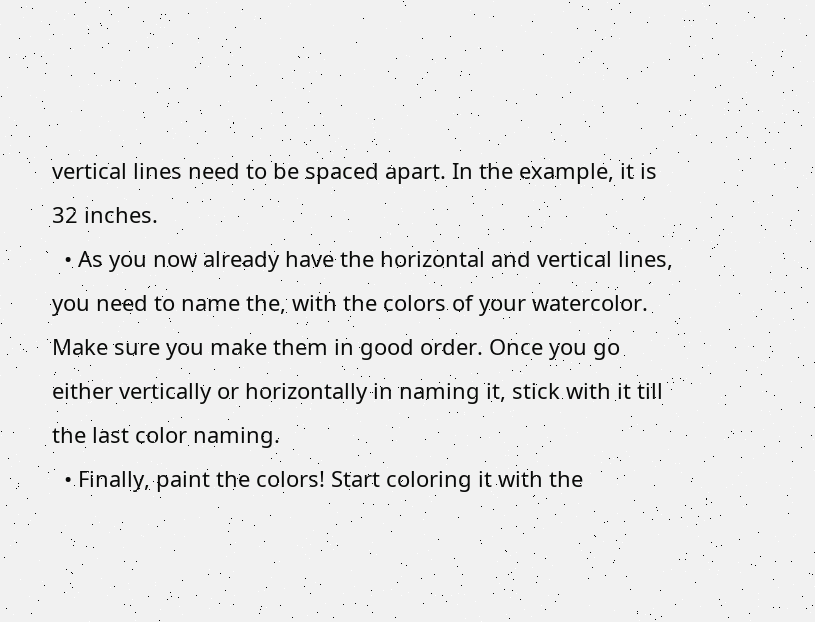vertical lines need to be spaced apart. In the example, it is 32 inches.
  • As you now already have the horizontal and vertical lines, you need to name the, with the colors of your watercolor. Make sure you make them in good order. Once you go either vertically or horizontally in naming it, stick with it till the last color naming.
  • Finally, paint the colors! Start coloring it with the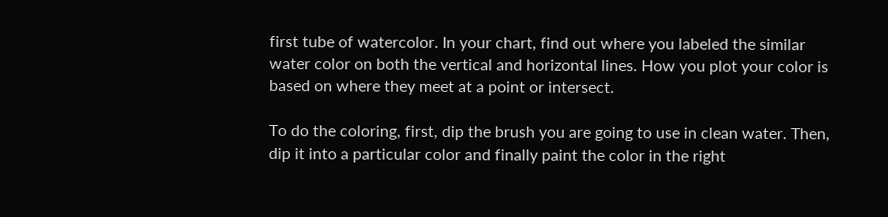first tube of watercolor. In your chart, find out where you labeled the similar water color on both the vertical and horizontal lines. How you plot your color is based on where they meet at a point or intersect.

To do the coloring, first, dip the brush you are going to use in clean water. Then, dip it into a particular color and finally paint the color in the right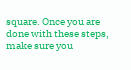square. Once you are done with these steps, make sure you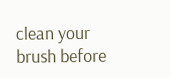clean your brush before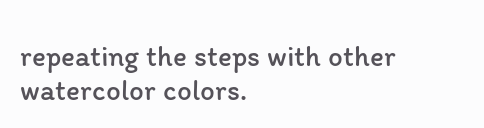repeating the steps with other watercolor colors.